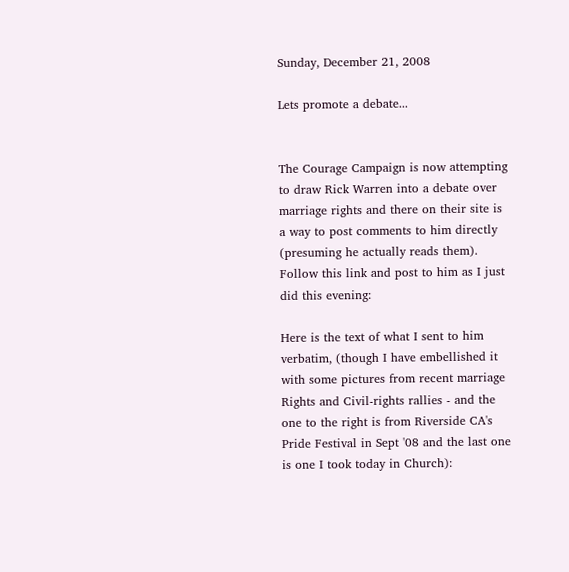Sunday, December 21, 2008

Lets promote a debate...


The Courage Campaign is now attempting to draw Rick Warren into a debate over marriage rights and there on their site is a way to post comments to him directly (presuming he actually reads them). Follow this link and post to him as I just did this evening:

Here is the text of what I sent to him verbatim, (though I have embellished it with some pictures from recent marriage Rights and Civil-rights rallies - and the one to the right is from Riverside CA's Pride Festival in Sept '08 and the last one is one I took today in Church):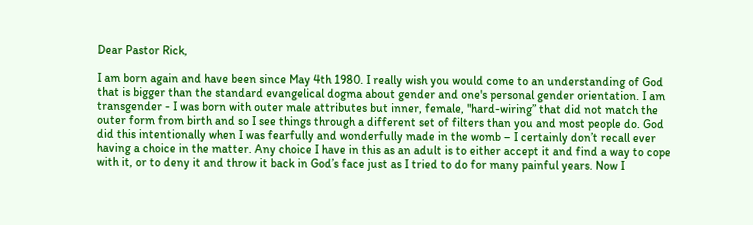Dear Pastor Rick,

I am born again and have been since May 4th 1980. I really wish you would come to an understanding of God that is bigger than the standard evangelical dogma about gender and one's personal gender orientation. I am transgender - I was born with outer male attributes but inner, female, "hard-wiring” that did not match the outer form from birth and so I see things through a different set of filters than you and most people do. God did this intentionally when I was fearfully and wonderfully made in the womb – I certainly don’t recall ever having a choice in the matter. Any choice I have in this as an adult is to either accept it and find a way to cope with it, or to deny it and throw it back in God’s face just as I tried to do for many painful years. Now I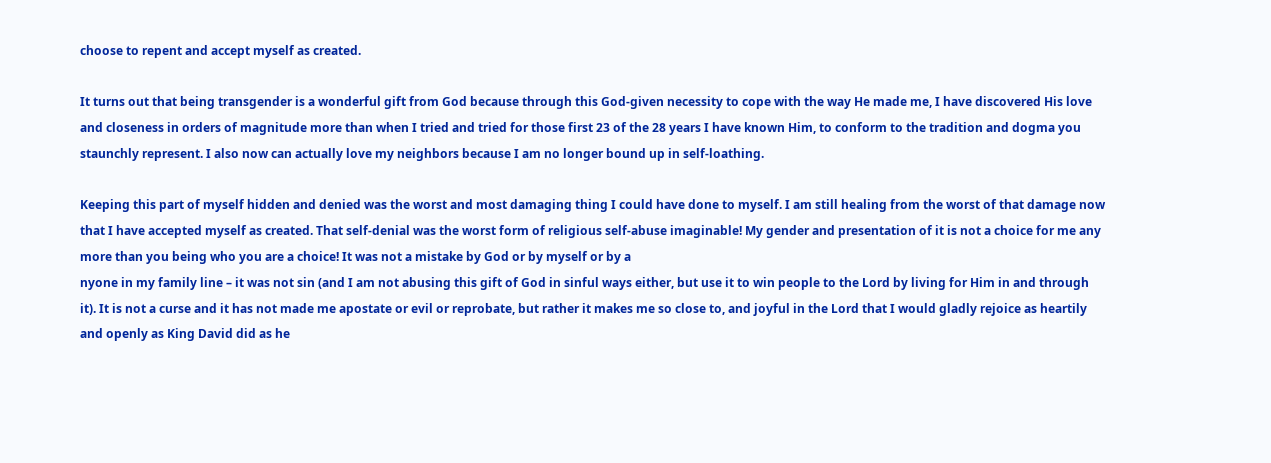choose to repent and accept myself as created.

It turns out that being transgender is a wonderful gift from God because through this God-given necessity to cope with the way He made me, I have discovered His love and closeness in orders of magnitude more than when I tried and tried for those first 23 of the 28 years I have known Him, to conform to the tradition and dogma you staunchly represent. I also now can actually love my neighbors because I am no longer bound up in self-loathing.

Keeping this part of myself hidden and denied was the worst and most damaging thing I could have done to myself. I am still healing from the worst of that damage now that I have accepted myself as created. That self-denial was the worst form of religious self-abuse imaginable! My gender and presentation of it is not a choice for me any more than you being who you are a choice! It was not a mistake by God or by myself or by a
nyone in my family line – it was not sin (and I am not abusing this gift of God in sinful ways either, but use it to win people to the Lord by living for Him in and through it). It is not a curse and it has not made me apostate or evil or reprobate, but rather it makes me so close to, and joyful in the Lord that I would gladly rejoice as heartily and openly as King David did as he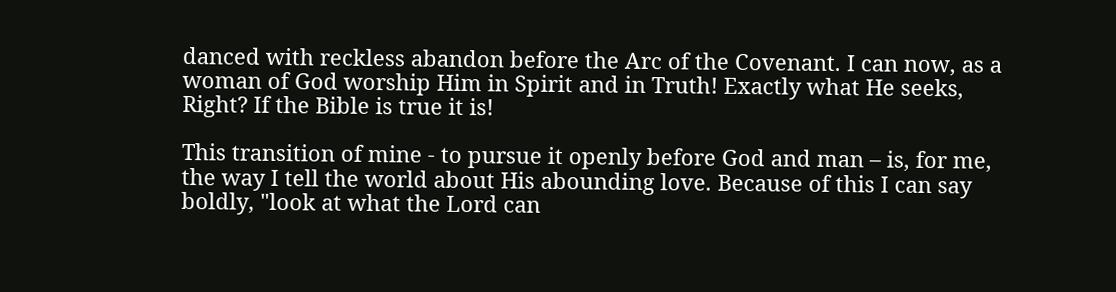danced with reckless abandon before the Arc of the Covenant. I can now, as a woman of God worship Him in Spirit and in Truth! Exactly what He seeks, Right? If the Bible is true it is!

This transition of mine - to pursue it openly before God and man – is, for me, the way I tell the world about His abounding love. Because of this I can say boldly, "look at what the Lord can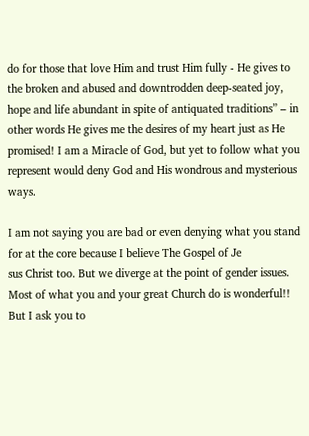do for those that love Him and trust Him fully - He gives to the broken and abused and downtrodden deep-seated joy, hope and life abundant in spite of antiquated traditions” – in other words He gives me the desires of my heart just as He promised! I am a Miracle of God, but yet to follow what you represent would deny God and His wondrous and mysterious ways.

I am not saying you are bad or even denying what you stand for at the core because I believe The Gospel of Je
sus Christ too. But we diverge at the point of gender issues. Most of what you and your great Church do is wonderful!! But I ask you to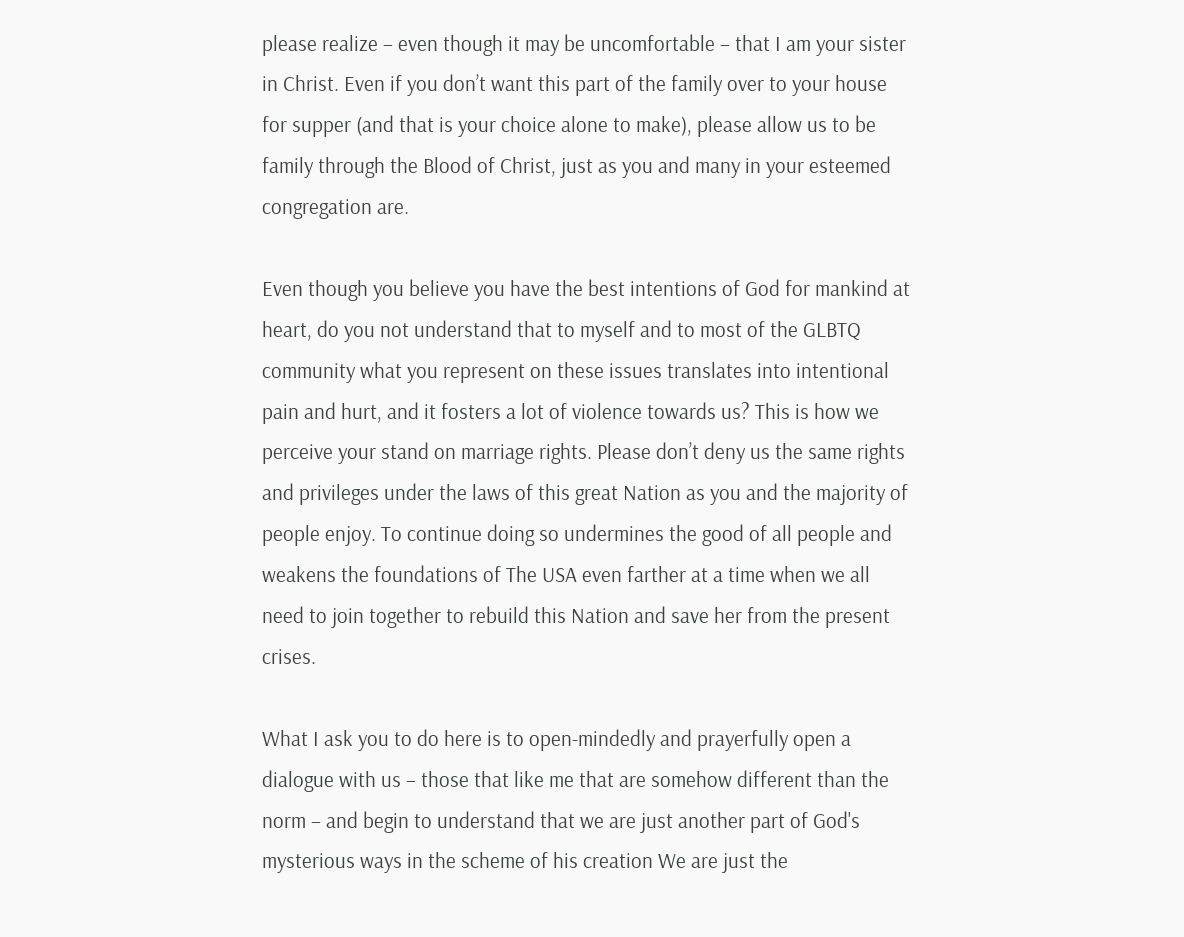please realize – even though it may be uncomfortable – that I am your sister in Christ. Even if you don’t want this part of the family over to your house for supper (and that is your choice alone to make), please allow us to be family through the Blood of Christ, just as you and many in your esteemed congregation are.

Even though you believe you have the best intentions of God for mankind at heart, do you not understand that to myself and to most of the GLBTQ community what you represent on these issues translates into intentional pain and hurt, and it fosters a lot of violence towards us? This is how we perceive your stand on marriage rights. Please don’t deny us the same rights and privileges under the laws of this great Nation as you and the majority of people enjoy. To continue doing so undermines the good of all people and weakens the foundations of The USA even farther at a time when we all need to join together to rebuild this Nation and save her from the present crises.

What I ask you to do here is to open-mindedly and prayerfully open a dialogue with us – those that like me that are somehow different than the norm – and begin to understand that we are just another part of God's mysterious ways in the scheme of his creation We are just the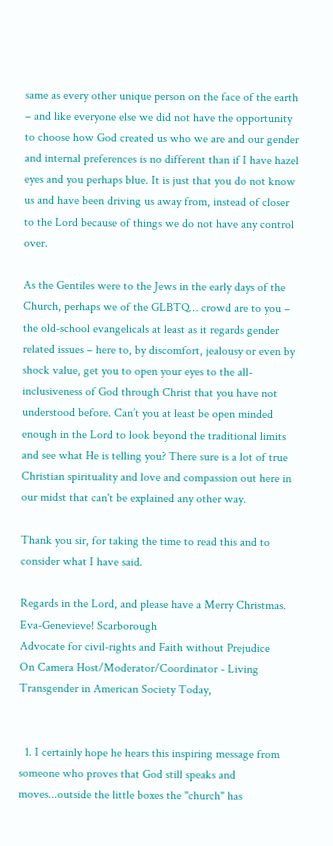same as every other unique person on the face of the earth – and like everyone else we did not have the opportunity to choose how God created us who we are and our gender and internal preferences is no different than if I have hazel eyes and you perhaps blue. It is just that you do not know us and have been driving us away from, instead of closer to the Lord because of things we do not have any control over.

As the Gentiles were to the Jews in the early days of the Church, perhaps we of the GLBTQ… crowd are to you – the old-school evangelicals at least as it regards gender related issues – here to, by discomfort, jealousy or even by shock value, get you to open your eyes to the all-inclusiveness of God through Christ that you have not understood before. Can’t you at least be open minded enough in the Lord to look beyond the traditional limits and see what He is telling you? There sure is a lot of true Christian spirituality and love and compassion out here in our midst that can't be explained any other way.

Thank you sir, for taking the time to read this and to consider what I have said.

Regards in the Lord, and please have a Merry Christmas.
Eva-Genevieve! Scarborough
Advocate for civil-rights and Faith without Prejudice
On Camera Host/Moderator/Coordinator - Living Transgender in American Society Today,


  1. I certainly hope he hears this inspiring message from someone who proves that God still speaks and moves...outside the little boxes the "church" has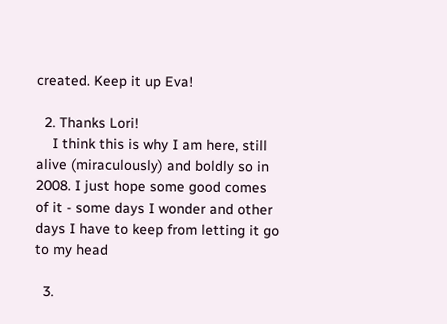created. Keep it up Eva!

  2. Thanks Lori!
    I think this is why I am here, still alive (miraculously) and boldly so in 2008. I just hope some good comes of it - some days I wonder and other days I have to keep from letting it go to my head

  3.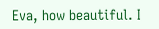Eva, how beautiful. I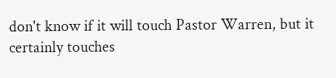don't know if it will touch Pastor Warren, but it certainly touches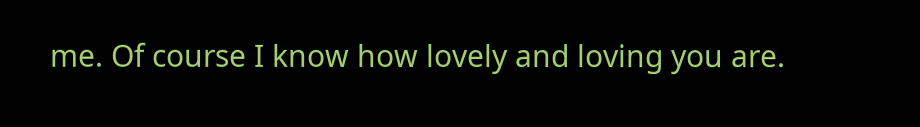me. Of course I know how lovely and loving you are.